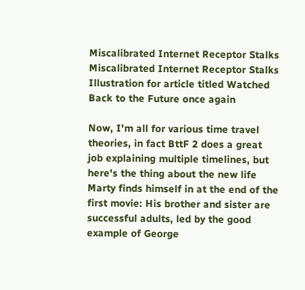Miscalibrated Internet Receptor Stalks
Miscalibrated Internet Receptor Stalks
Illustration for article titled Watched Back to the Future once again

Now, I'm all for various time travel theories, in fact BttF 2 does a great job explaining multiple timelines, but here's the thing about the new life Marty finds himself in at the end of the first movie: His brother and sister are successful adults, led by the good example of George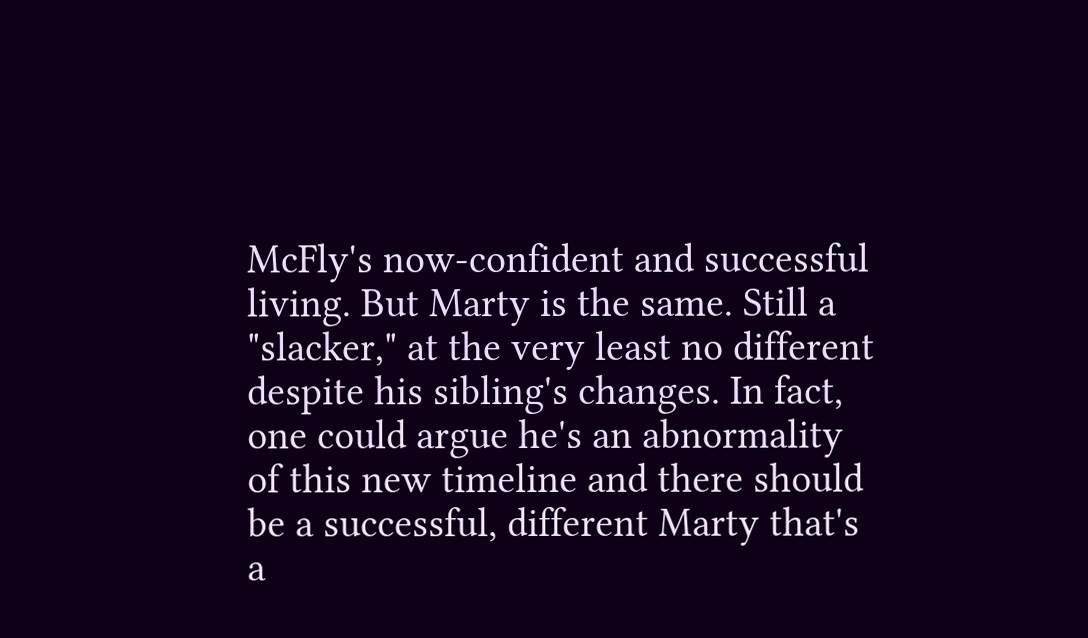McFly's now-confident and successful living. But Marty is the same. Still a "slacker," at the very least no different despite his sibling's changes. In fact, one could argue he's an abnormality of this new timeline and there should be a successful, different Marty that's a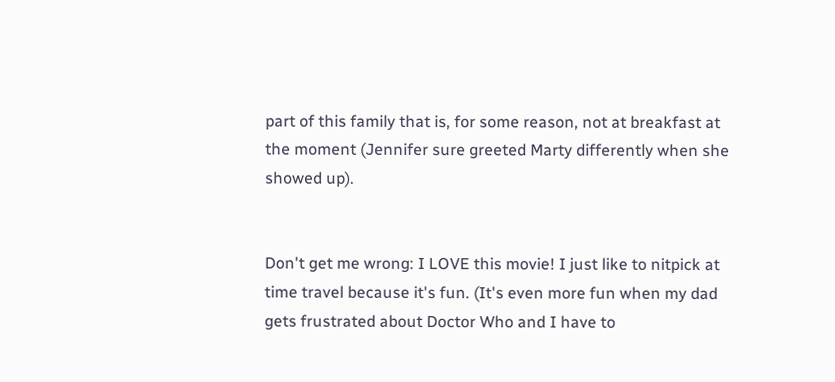part of this family that is, for some reason, not at breakfast at the moment (Jennifer sure greeted Marty differently when she showed up).


Don't get me wrong: I LOVE this movie! I just like to nitpick at time travel because it's fun. (It's even more fun when my dad gets frustrated about Doctor Who and I have to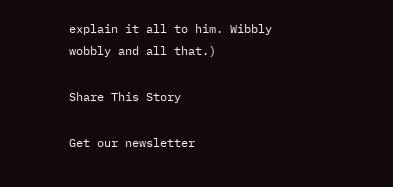explain it all to him. Wibbly wobbly and all that.)

Share This Story

Get our newsletter